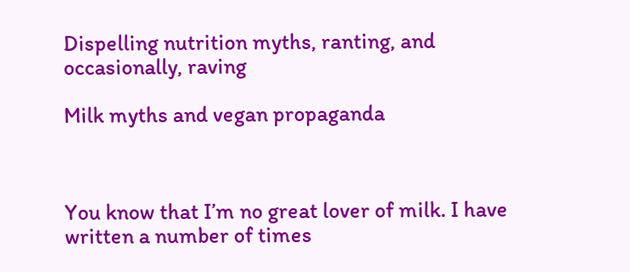Dispelling nutrition myths, ranting, and occasionally, raving

Milk myths and vegan propaganda



You know that I’m no great lover of milk. I have written a number of times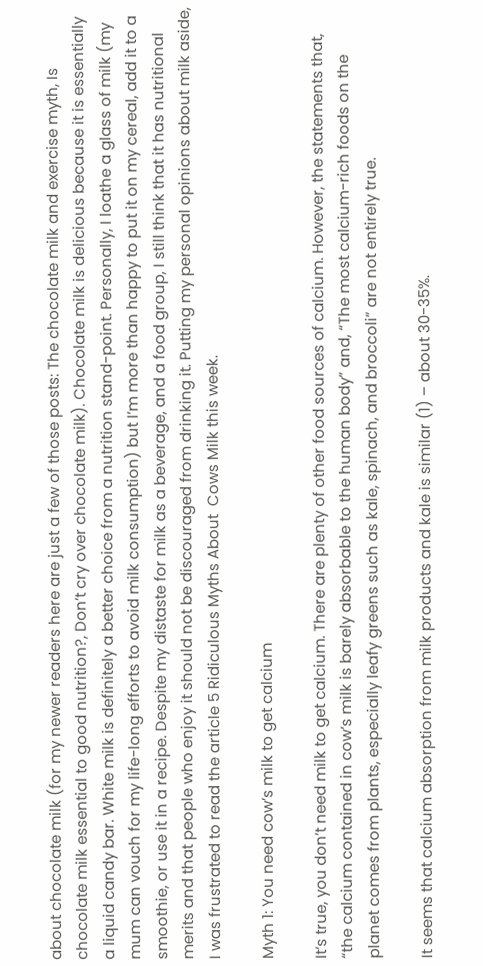about chocolate milk (for my newer readers here are just a few of those posts: The chocolate milk and exercise myth, Is chocolate milk essential to good nutrition?, Don’t cry over chocolate milk). Chocolate milk is delicious because it is essentially a liquid candy bar. White milk is definitely a better choice from a nutrition stand-point. Personally, I loathe a glass of milk (my mum can vouch for my life-long efforts to avoid milk consumption) but I’m more than happy to put it on my cereal, add it to a smoothie, or use it in a recipe. Despite my distaste for milk as a beverage, and a food group, I still think that it has nutritional merits and that people who enjoy it should not be discouraged from drinking it. Putting my personal opinions about milk aside, I was frustrated to read the article 5 Ridiculous Myths About  Cows Milk this week.

Myth 1: You need cow’s milk to get calcium

It’s true, you don’t need milk to get calcium. There are plenty of other food sources of calcium. However, the statements that, “the calcium contained in cow’s milk is barely absorbable to the human body” and, “The most calcium-rich foods on the planet comes from plants, especially leafy greens such as kale, spinach, and broccoli” are not entirely true.

It seems that calcium absorption from milk products and kale is similar (1) – about 30-35%.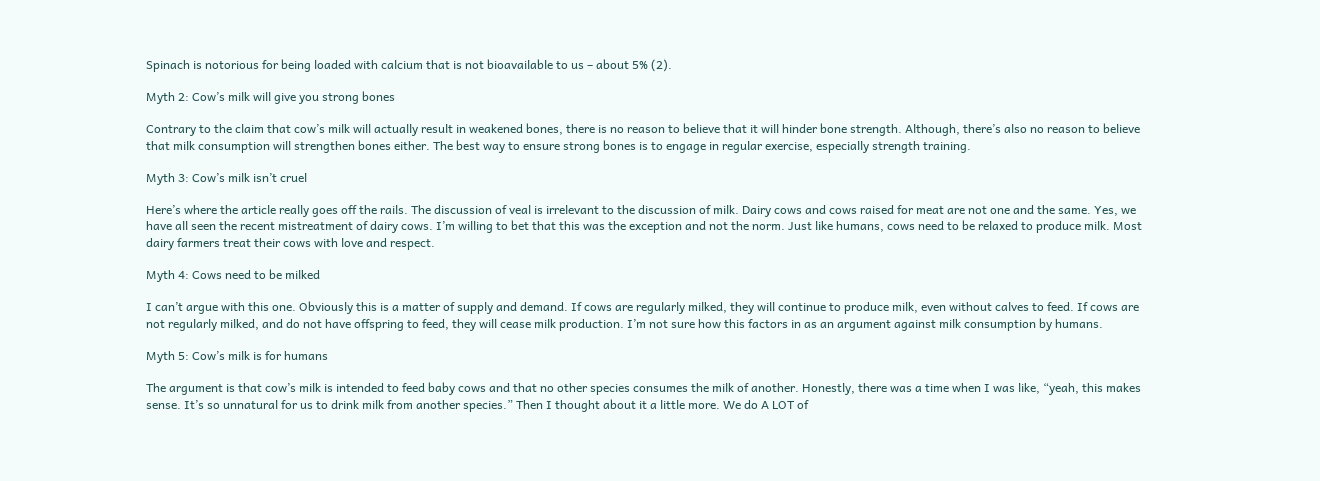Spinach is notorious for being loaded with calcium that is not bioavailable to us – about 5% (2).

Myth 2: Cow’s milk will give you strong bones

Contrary to the claim that cow’s milk will actually result in weakened bones, there is no reason to believe that it will hinder bone strength. Although, there’s also no reason to believe that milk consumption will strengthen bones either. The best way to ensure strong bones is to engage in regular exercise, especially strength training.

Myth 3: Cow’s milk isn’t cruel

Here’s where the article really goes off the rails. The discussion of veal is irrelevant to the discussion of milk. Dairy cows and cows raised for meat are not one and the same. Yes, we have all seen the recent mistreatment of dairy cows. I’m willing to bet that this was the exception and not the norm. Just like humans, cows need to be relaxed to produce milk. Most dairy farmers treat their cows with love and respect.

Myth 4: Cows need to be milked

I can’t argue with this one. Obviously this is a matter of supply and demand. If cows are regularly milked, they will continue to produce milk, even without calves to feed. If cows are not regularly milked, and do not have offspring to feed, they will cease milk production. I’m not sure how this factors in as an argument against milk consumption by humans.

Myth 5: Cow’s milk is for humans

The argument is that cow’s milk is intended to feed baby cows and that no other species consumes the milk of another. Honestly, there was a time when I was like, “yeah, this makes sense. It’s so unnatural for us to drink milk from another species.” Then I thought about it a little more. We do A LOT of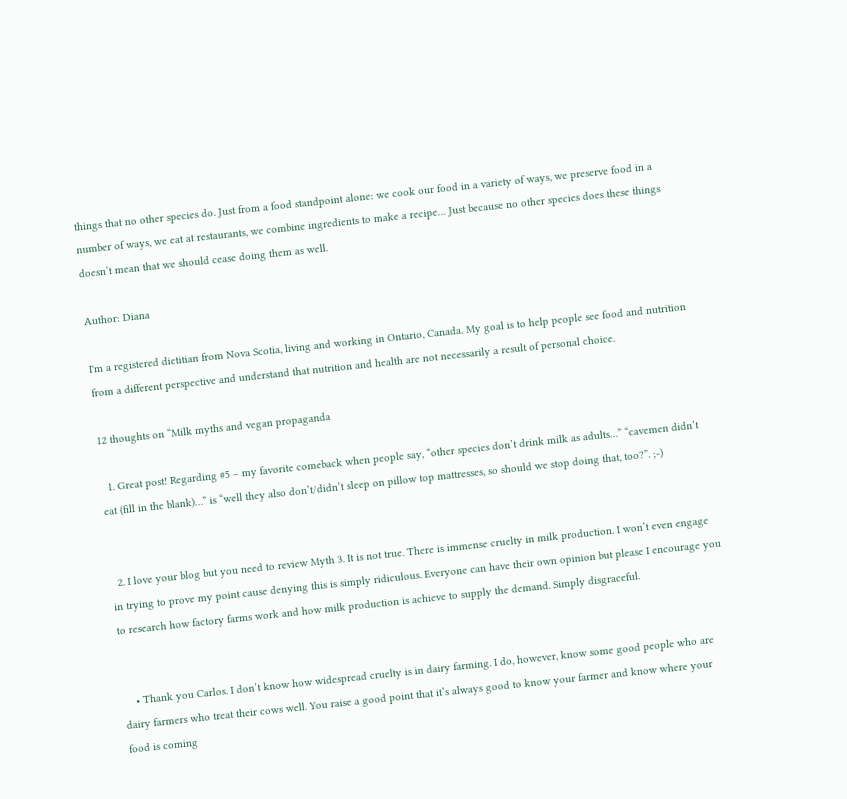things that no other species do. Just from a food standpoint alone: we cook our food in a variety of ways, we preserve food in a number of ways, we eat at restaurants, we combine ingredients to make a recipe… Just because no other species does these things doesn’t mean that we should cease doing them as well.

Author: Diana

I'm a registered dietitian from Nova Scotia, living and working in Ontario, Canada. My goal is to help people see food and nutrition from a different perspective and understand that nutrition and health are not necessarily a result of personal choice.

12 thoughts on “Milk myths and vegan propaganda

  1. Great post! Regarding #5 – my favorite comeback when people say, “other species don’t drink milk as adults…” “cavemen didn’t eat (fill in the blank)…” is “well they also don’t/didn’t sleep on pillow top mattresses, so should we stop doing that, too?”. ;-)


  2. I love your blog but you need to review Myth 3. It is not true. There is immense cruelty in milk production. I won’t even engage in trying to prove my point cause denying this is simply ridiculous. Everyone can have their own opinion but please I encourage you to research how factory farms work and how milk production is achieve to supply the demand. Simply disgraceful.


    • Thank you Carlos. I don’t know how widespread cruelty is in dairy farming. I do, however, know some good people who are dairy farmers who treat their cows well. You raise a good point that it’s always good to know your farmer and know where your food is coming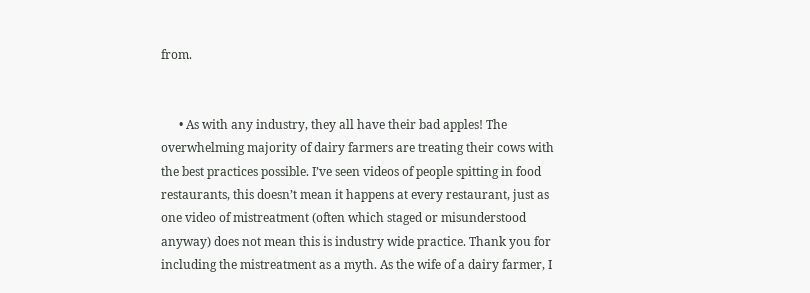from.


      • As with any industry, they all have their bad apples! The overwhelming majority of dairy farmers are treating their cows with the best practices possible. I’ve seen videos of people spitting in food restaurants, this doesn’t mean it happens at every restaurant, just as one video of mistreatment (often which staged or misunderstood anyway) does not mean this is industry wide practice. Thank you for including the mistreatment as a myth. As the wife of a dairy farmer, I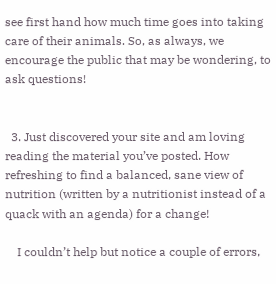see first hand how much time goes into taking care of their animals. So, as always, we encourage the public that may be wondering, to ask questions!


  3. Just discovered your site and am loving reading the material you’ve posted. How refreshing to find a balanced, sane view of nutrition (written by a nutritionist instead of a quack with an agenda) for a change!

    I couldn’t help but notice a couple of errors,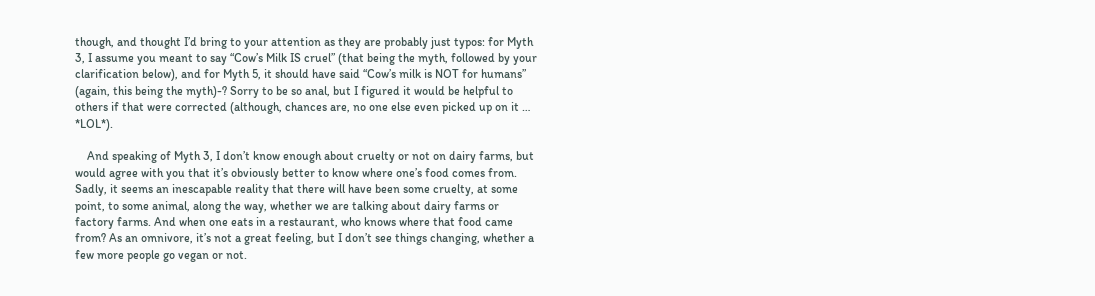though, and thought I’d bring to your attention as they are probably just typos: for Myth 3, I assume you meant to say “Cow’s Milk IS cruel” (that being the myth, followed by your clarification below), and for Myth 5, it should have said “Cow’s milk is NOT for humans” (again, this being the myth)-? Sorry to be so anal, but I figured it would be helpful to others if that were corrected (although, chances are, no one else even picked up on it … *LOL*).

    And speaking of Myth 3, I don’t know enough about cruelty or not on dairy farms, but would agree with you that it’s obviously better to know where one’s food comes from. Sadly, it seems an inescapable reality that there will have been some cruelty, at some point, to some animal, along the way, whether we are talking about dairy farms or factory farms. And when one eats in a restaurant, who knows where that food came from? As an omnivore, it’s not a great feeling, but I don’t see things changing, whether a few more people go vegan or not.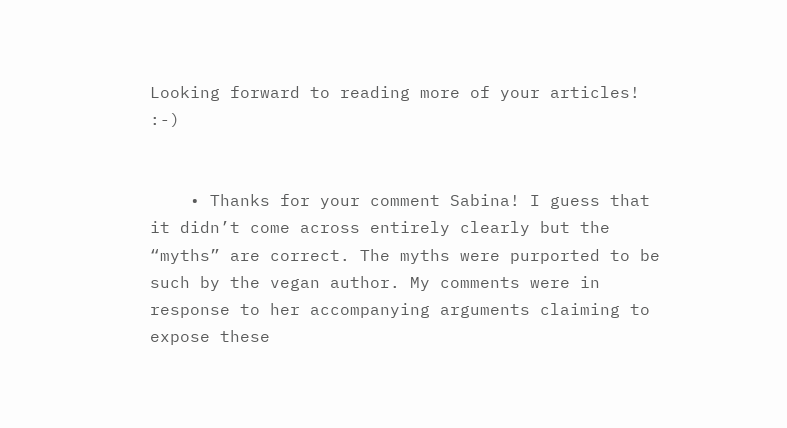Looking forward to reading more of your articles! :-)


    • Thanks for your comment Sabina! I guess that it didn’t come across entirely clearly but the “myths” are correct. The myths were purported to be such by the vegan author. My comments were in response to her accompanying arguments claiming to expose these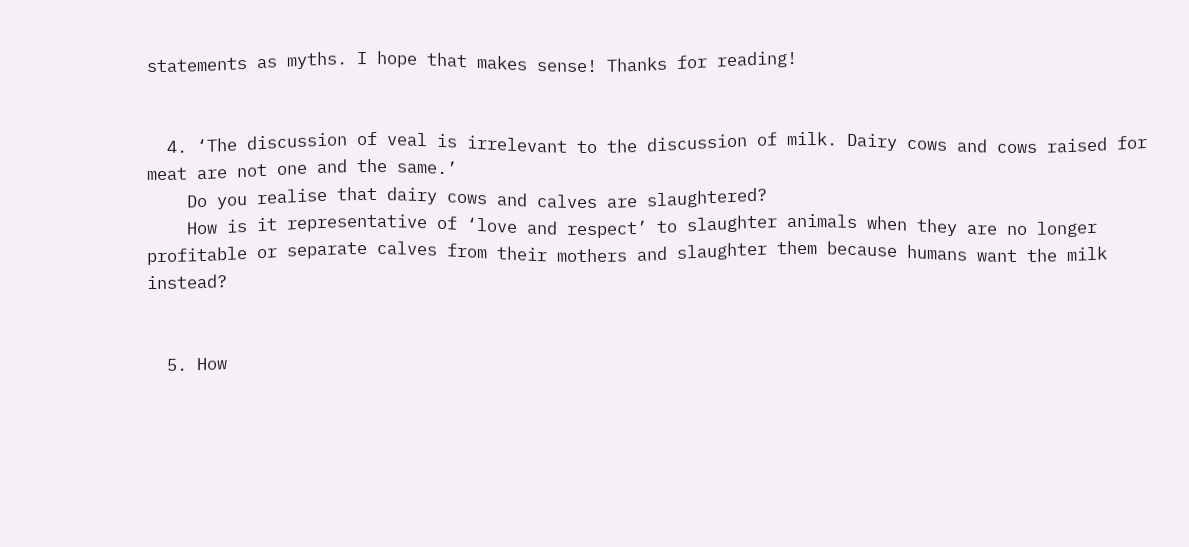statements as myths. I hope that makes sense! Thanks for reading!


  4. ‘The discussion of veal is irrelevant to the discussion of milk. Dairy cows and cows raised for meat are not one and the same.’
    Do you realise that dairy cows and calves are slaughtered?
    How is it representative of ‘love and respect’ to slaughter animals when they are no longer profitable or separate calves from their mothers and slaughter them because humans want the milk instead?


  5. How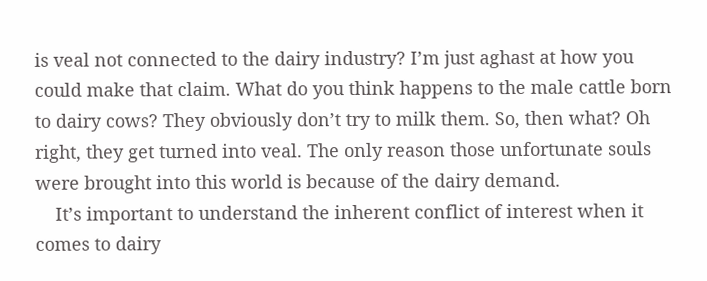is veal not connected to the dairy industry? I’m just aghast at how you could make that claim. What do you think happens to the male cattle born to dairy cows? They obviously don’t try to milk them. So, then what? Oh right, they get turned into veal. The only reason those unfortunate souls were brought into this world is because of the dairy demand.
    It’s important to understand the inherent conflict of interest when it comes to dairy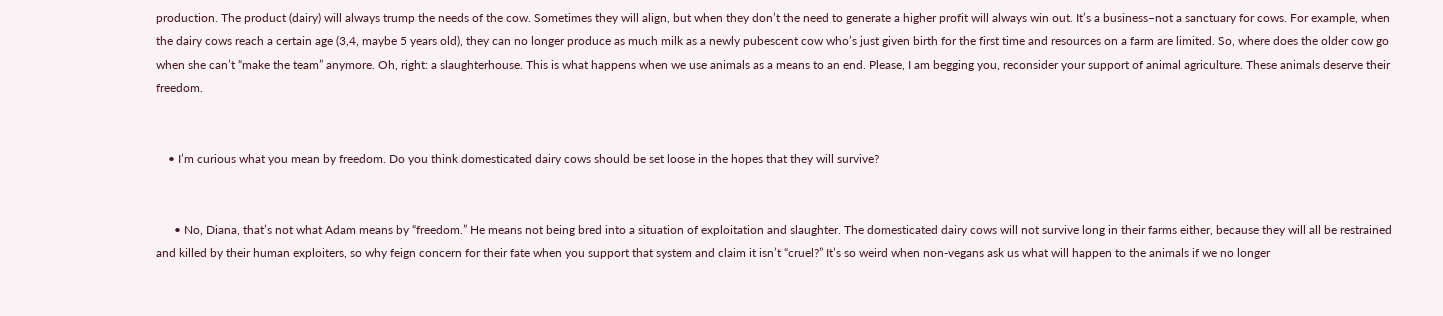production. The product (dairy) will always trump the needs of the cow. Sometimes they will align, but when they don’t the need to generate a higher profit will always win out. It’s a business–not a sanctuary for cows. For example, when the dairy cows reach a certain age (3,4, maybe 5 years old), they can no longer produce as much milk as a newly pubescent cow who’s just given birth for the first time and resources on a farm are limited. So, where does the older cow go when she can’t “make the team” anymore. Oh, right: a slaughterhouse. This is what happens when we use animals as a means to an end. Please, I am begging you, reconsider your support of animal agriculture. These animals deserve their freedom.


    • I’m curious what you mean by freedom. Do you think domesticated dairy cows should be set loose in the hopes that they will survive?


      • No, Diana, that’s not what Adam means by “freedom.” He means not being bred into a situation of exploitation and slaughter. The domesticated dairy cows will not survive long in their farms either, because they will all be restrained and killed by their human exploiters, so why feign concern for their fate when you support that system and claim it isn’t “cruel?” It’s so weird when non-vegans ask us what will happen to the animals if we no longer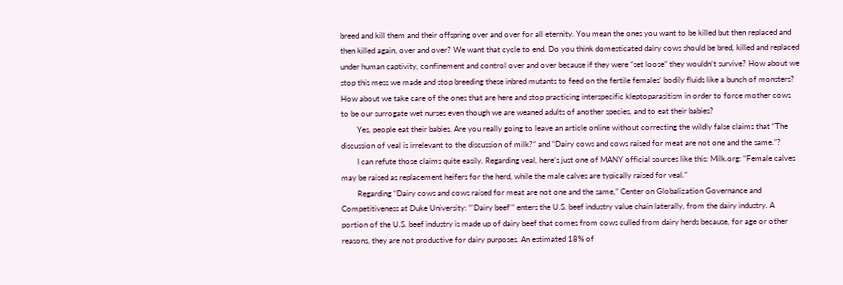breed and kill them and their offspring over and over for all eternity. You mean the ones you want to be killed but then replaced and then killed again, over and over? We want that cycle to end. Do you think domesticated dairy cows should be bred, killed and replaced under human captivity, confinement and control over and over because if they were “set loose” they wouldn’t survive? How about we stop this mess we made and stop breeding these inbred mutants to feed on the fertile females’ bodily fluids like a bunch of monsters? How about we take care of the ones that are here and stop practicing interspecific kleptoparasitism in order to force mother cows to be our surrogate wet nurses even though we are weaned adults of another species, and to eat their babies?
        Yes, people eat their babies. Are you really going to leave an article online without correcting the wildly false claims that “The discussion of veal is irrelevant to the discussion of milk?” and “Dairy cows and cows raised for meat are not one and the same.”?
        I can refute those claims quite easily. Regarding veal, here’s just one of MANY official sources like this: Milk.org: “Female calves may be raised as replacement heifers for the herd, while the male calves are typically raised for veal.”
        Regarding “Dairy cows and cows raised for meat are not one and the same,” Center on Globalization Governance and Competitiveness at Duke University: “’Dairy beef’” enters the U.S. beef industry value chain laterally, from the dairy industry. A portion of the U.S. beef industry is made up of dairy beef that comes from cows culled from dairy herds because, for age or other reasons, they are not productive for dairy purposes. An estimated 18% of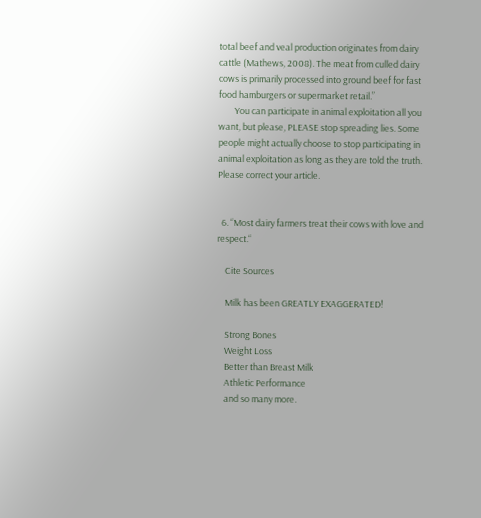total beef and veal production originates from dairy cattle (Mathews, 2008). The meat from culled dairy cows is primarily processed into ground beef for fast food hamburgers or supermarket retail.”
        You can participate in animal exploitation all you want, but please, PLEASE stop spreading lies. Some people might actually choose to stop participating in animal exploitation as long as they are told the truth. Please correct your article.


  6. “Most dairy farmers treat their cows with love and respect.“

    Cite Sources

    Milk has been GREATLY EXAGGERATED!

    Strong Bones
    Weight Loss
    Better than Breast Milk
    Athletic Performance
    and so many more.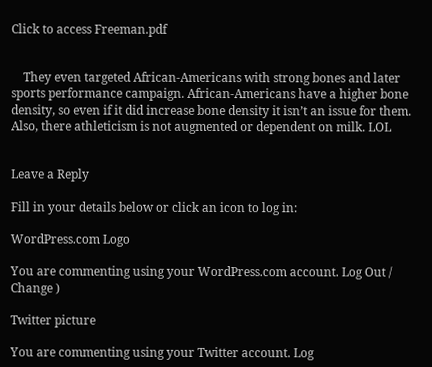Click to access Freeman.pdf


    They even targeted African-Americans with strong bones and later sports performance campaign. African-Americans have a higher bone density, so even if it did increase bone density it isn’t an issue for them. Also, there athleticism is not augmented or dependent on milk. LOL


Leave a Reply

Fill in your details below or click an icon to log in:

WordPress.com Logo

You are commenting using your WordPress.com account. Log Out /  Change )

Twitter picture

You are commenting using your Twitter account. Log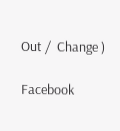Out /  Change )

Facebook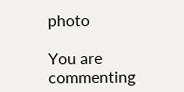photo

You are commenting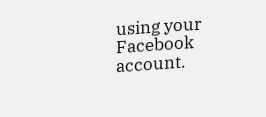using your Facebook account.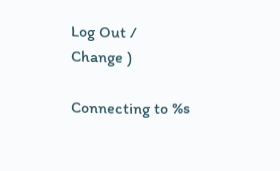Log Out /  Change )

Connecting to %s